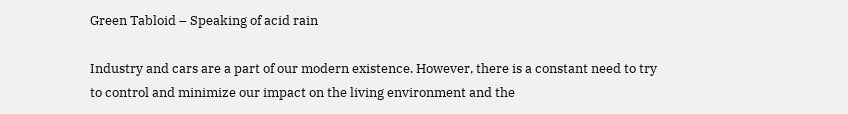Green Tabloid – Speaking of acid rain

Industry and cars are a part of our modern existence. However, there is a constant need to try to control and minimize our impact on the living environment and the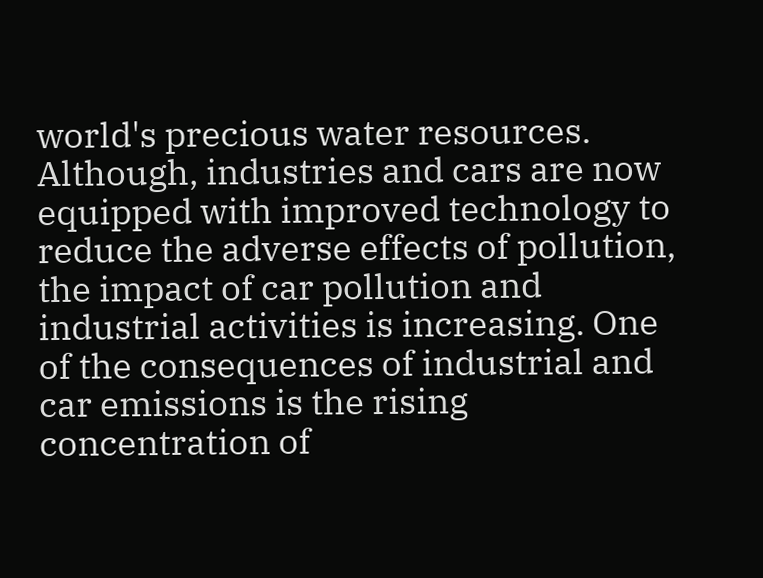world's precious water resources. Although, industries and cars are now equipped with improved technology to reduce the adverse effects of pollution, the impact of car pollution and industrial activities is increasing. One of the consequences of industrial and car emissions is the rising concentration of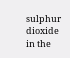sulphur dioxide in the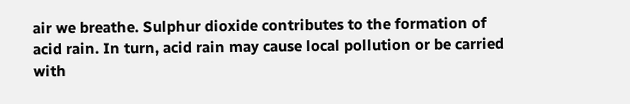air we breathe. Sulphur dioxide contributes to the formation of acid rain. In turn, acid rain may cause local pollution or be carried with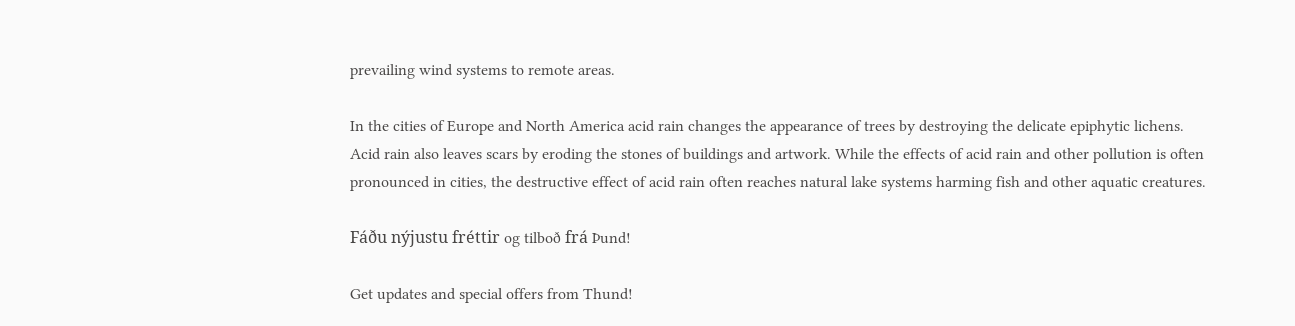prevailing wind systems to remote areas.

In the cities of Europe and North America acid rain changes the appearance of trees by destroying the delicate epiphytic lichens. Acid rain also leaves scars by eroding the stones of buildings and artwork. While the effects of acid rain and other pollution is often pronounced in cities, the destructive effect of acid rain often reaches natural lake systems harming fish and other aquatic creatures.

Fáðu nýjustu fréttir og tilboð frá Þund!

Get updates and special offers from Thund!